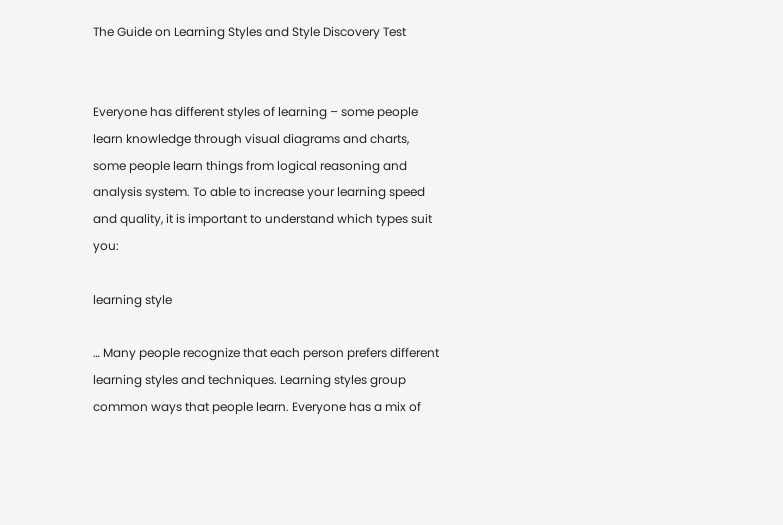The Guide on Learning Styles and Style Discovery Test


Everyone has different styles of learning – some people learn knowledge through visual diagrams and charts, some people learn things from logical reasoning and analysis system. To able to increase your learning speed and quality, it is important to understand which types suit you:

learning style

… Many people recognize that each person prefers different learning styles and techniques. Learning styles group common ways that people learn. Everyone has a mix of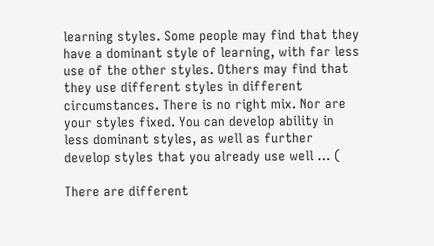learning styles. Some people may find that they have a dominant style of learning, with far less use of the other styles. Others may find that they use different styles in different circumstances. There is no right mix. Nor are your styles fixed. You can develop ability in less dominant styles, as well as further develop styles that you already use well … (

There are different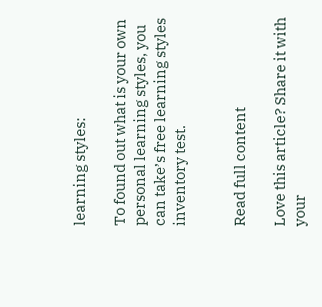learning styles:

To found out what is your own personal learning styles, you can take’s free learning styles inventory test.


Read full content

Love this article? Share it with your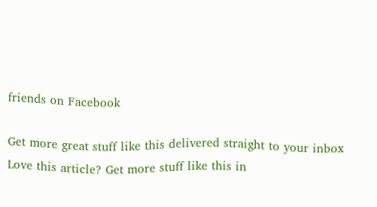friends on Facebook

Get more great stuff like this delivered straight to your inbox
Love this article? Get more stuff like this in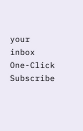your inbox
One-Click Subscribe